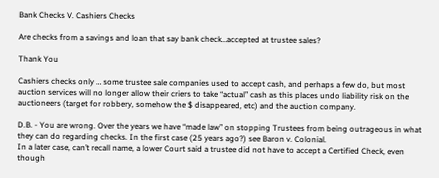Bank Checks V. Cashiers Checks

Are checks from a savings and loan that say bank check…accepted at trustee sales?

Thank You

Cashiers checks only … some trustee sale companies used to accept cash, and perhaps a few do, but most auction services will no longer allow their criers to take “actual” cash as this places undo liability risk on the auctioneers (target for robbery, somehow the $ disappeared, etc) and the auction company.

D.B. - You are wrong. Over the years we have “made law” on stopping Trustees from being outrageous in what they can do regarding checks. In the first case (25 years ago?) see Baron v. Colonial.
In a later case, can’t recall name, a lower Court said a trustee did not have to accept a Certified Check, even though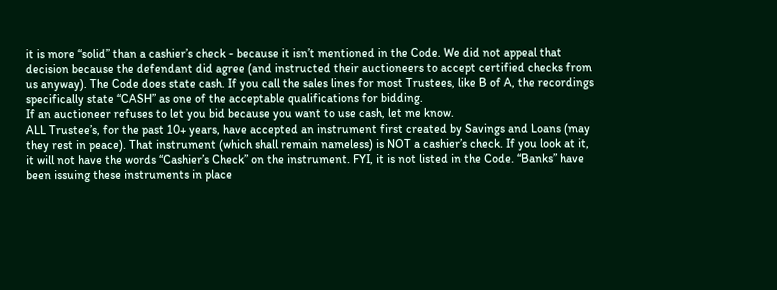it is more “solid” than a cashier’s check - because it isn’t mentioned in the Code. We did not appeal that decision because the defendant did agree (and instructed their auctioneers to accept certified checks from us anyway). The Code does state cash. If you call the sales lines for most Trustees, like B of A, the recordings specifically state “CASH” as one of the acceptable qualifications for bidding.
If an auctioneer refuses to let you bid because you want to use cash, let me know.
ALL Trustee’s, for the past 10+ years, have accepted an instrument first created by Savings and Loans (may they rest in peace). That instrument (which shall remain nameless) is NOT a cashier’s check. If you look at it, it will not have the words “Cashier’s Check” on the instrument. FYI, it is not listed in the Code. “Banks” have been issuing these instruments in place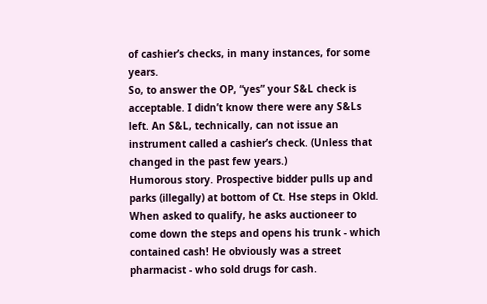of cashier’s checks, in many instances, for some years.
So, to answer the OP, “yes” your S&L check is acceptable. I didn’t know there were any S&Ls left. An S&L, technically, can not issue an instrument called a cashier’s check. (Unless that changed in the past few years.)
Humorous story. Prospective bidder pulls up and parks (illegally) at bottom of Ct. Hse steps in Okld. When asked to qualify, he asks auctioneer to come down the steps and opens his trunk - which contained cash! He obviously was a street pharmacist - who sold drugs for cash.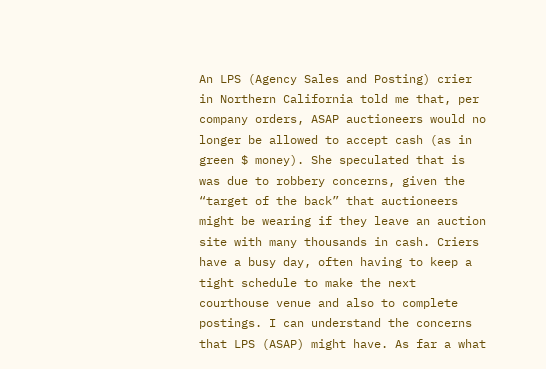An LPS (Agency Sales and Posting) crier in Northern California told me that, per company orders, ASAP auctioneers would no longer be allowed to accept cash (as in green $ money). She speculated that is was due to robbery concerns, given the “target of the back” that auctioneers might be wearing if they leave an auction site with many thousands in cash. Criers have a busy day, often having to keep a tight schedule to make the next courthouse venue and also to complete postings. I can understand the concerns that LPS (ASAP) might have. As far a what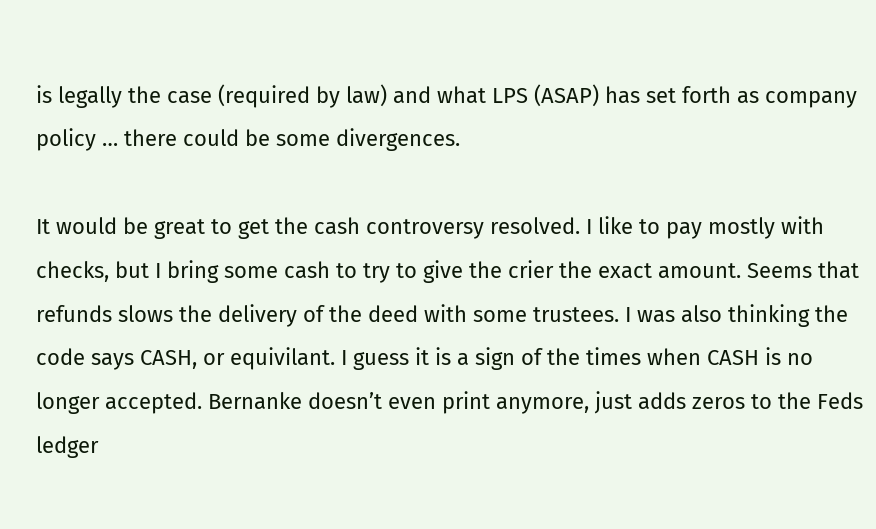is legally the case (required by law) and what LPS (ASAP) has set forth as company policy … there could be some divergences.

It would be great to get the cash controversy resolved. I like to pay mostly with checks, but I bring some cash to try to give the crier the exact amount. Seems that refunds slows the delivery of the deed with some trustees. I was also thinking the code says CASH, or equivilant. I guess it is a sign of the times when CASH is no longer accepted. Bernanke doesn’t even print anymore, just adds zeros to the Feds ledger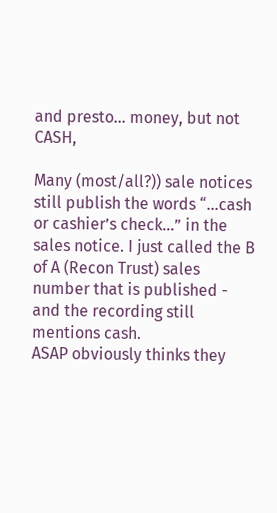and presto… money, but not CASH,

Many (most/all?)) sale notices still publish the words “…cash or cashier’s check…” in the sales notice. I just called the B of A (Recon Trust) sales number that is published - and the recording still mentions cash.
ASAP obviously thinks they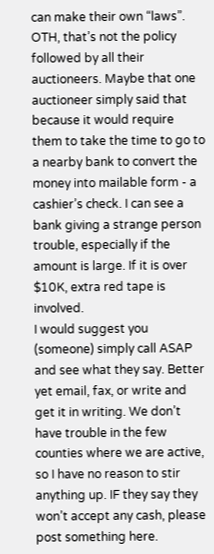can make their own “laws”. OTH, that’s not the policy followed by all their auctioneers. Maybe that one auctioneer simply said that because it would require them to take the time to go to a nearby bank to convert the money into mailable form - a cashier’s check. I can see a bank giving a strange person trouble, especially if the amount is large. If it is over $10K, extra red tape is involved.
I would suggest you (someone) simply call ASAP and see what they say. Better yet email, fax, or write and get it in writing. We don’t have trouble in the few counties where we are active, so I have no reason to stir anything up. IF they say they won’t accept any cash, please post something here.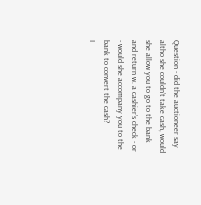Question - did the auctioneer say altho she couldn’t take cash, would she allow you to go to the bank and return w. a cashier’s check - or - would she accompany you to the bank to convert the cash?
I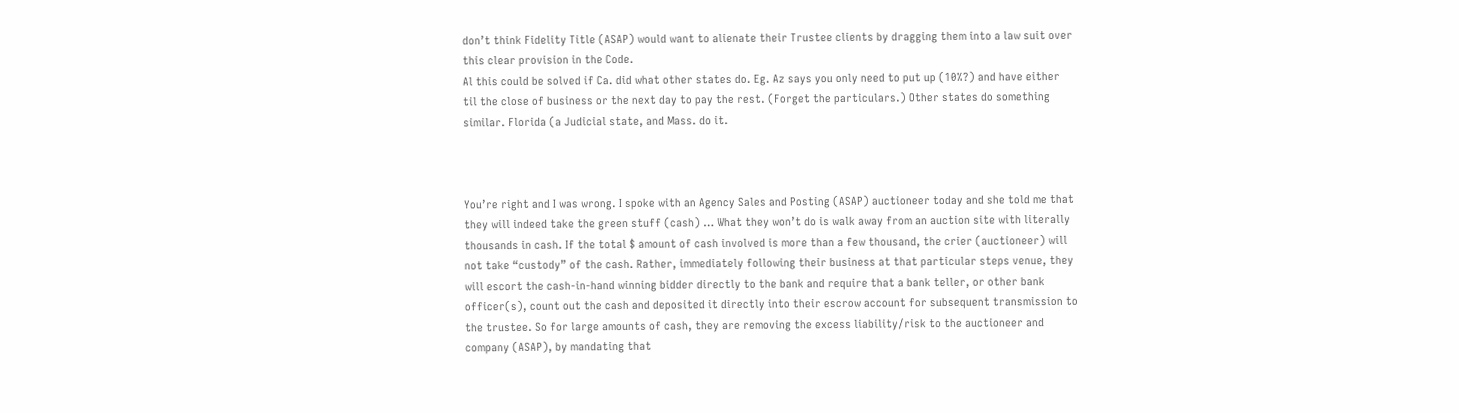don’t think Fidelity Title (ASAP) would want to alienate their Trustee clients by dragging them into a law suit over this clear provision in the Code.
Al this could be solved if Ca. did what other states do. Eg. Az says you only need to put up (10%?) and have either til the close of business or the next day to pay the rest. (Forget the particulars.) Other states do something similar. Florida (a Judicial state, and Mass. do it.



You’re right and I was wrong. I spoke with an Agency Sales and Posting (ASAP) auctioneer today and she told me that they will indeed take the green stuff (cash) … What they won’t do is walk away from an auction site with literally thousands in cash. If the total $ amount of cash involved is more than a few thousand, the crier (auctioneer) will not take “custody” of the cash. Rather, immediately following their business at that particular steps venue, they will escort the cash-in-hand winning bidder directly to the bank and require that a bank teller, or other bank officer(s), count out the cash and deposited it directly into their escrow account for subsequent transmission to the trustee. So for large amounts of cash, they are removing the excess liability/risk to the auctioneer and company (ASAP), by mandating that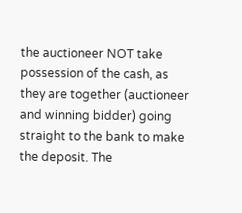the auctioneer NOT take possession of the cash, as they are together (auctioneer and winning bidder) going straight to the bank to make the deposit. The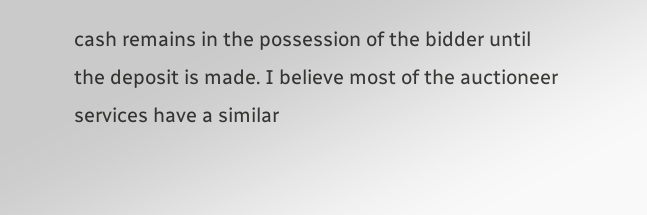cash remains in the possession of the bidder until the deposit is made. I believe most of the auctioneer services have a similar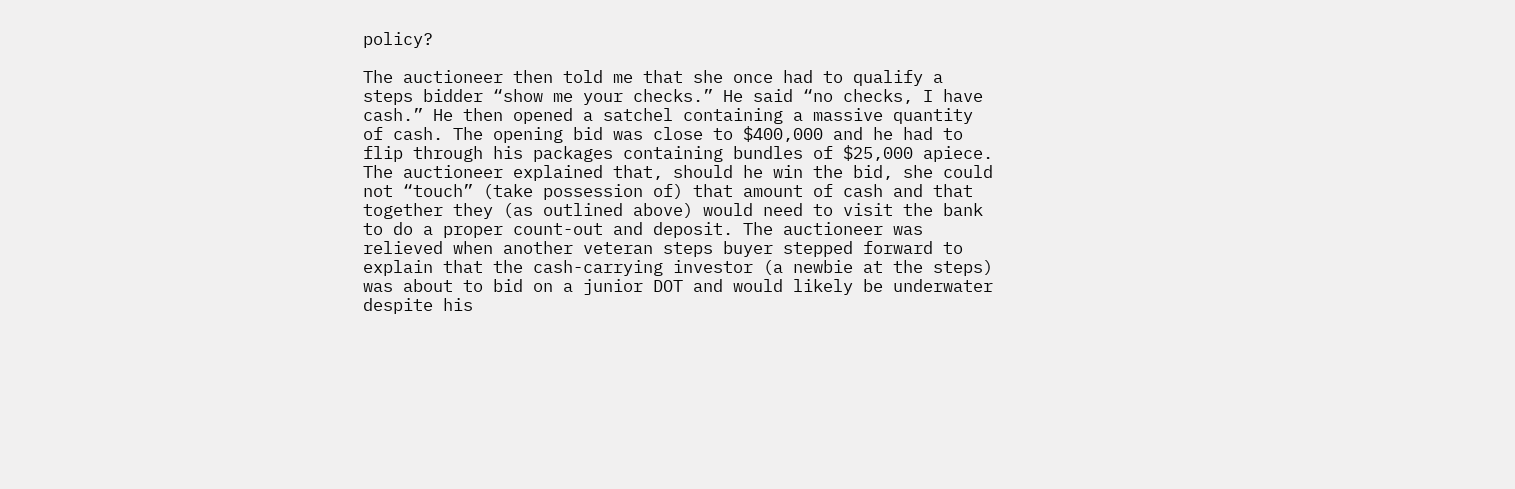policy?

The auctioneer then told me that she once had to qualify a steps bidder “show me your checks.” He said “no checks, I have cash.” He then opened a satchel containing a massive quantity of cash. The opening bid was close to $400,000 and he had to flip through his packages containing bundles of $25,000 apiece. The auctioneer explained that, should he win the bid, she could not “touch” (take possession of) that amount of cash and that together they (as outlined above) would need to visit the bank to do a proper count-out and deposit. The auctioneer was relieved when another veteran steps buyer stepped forward to explain that the cash-carrying investor (a newbie at the steps) was about to bid on a junior DOT and would likely be underwater despite his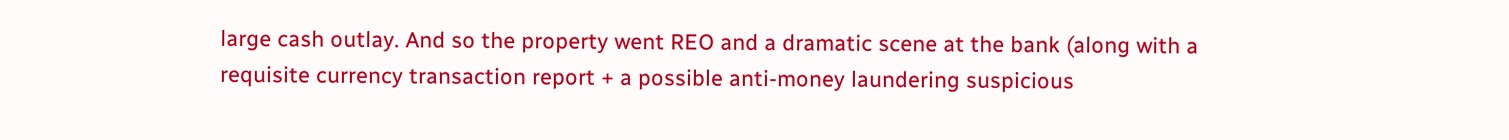large cash outlay. And so the property went REO and a dramatic scene at the bank (along with a requisite currency transaction report + a possible anti-money laundering suspicious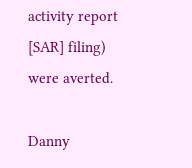activity report [SAR] filing) were averted.

Danny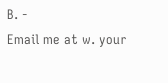B. -
Email me at w. your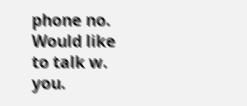phone no. Would like to talk w. you.